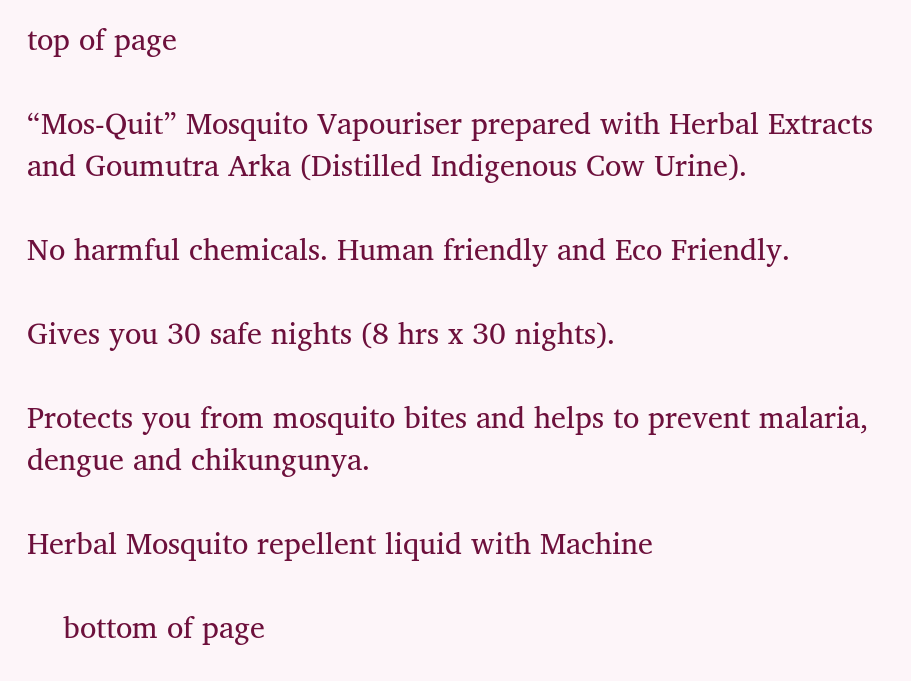top of page

“Mos-Quit” Mosquito Vapouriser prepared with Herbal Extracts and Goumutra Arka (Distilled Indigenous Cow Urine).

No harmful chemicals. Human friendly and Eco Friendly.

Gives you 30 safe nights (8 hrs x 30 nights).

Protects you from mosquito bites and helps to prevent malaria, dengue and chikungunya.

Herbal Mosquito repellent liquid with Machine

    bottom of page